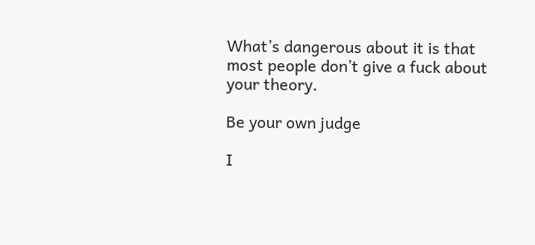What’s dangerous about it is that most people don’t give a fuck about your theory.

Be your own judge

I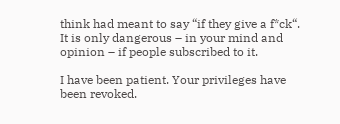think had meant to say “if they give a f*ck“. It is only dangerous – in your mind and opinion – if people subscribed to it.

I have been patient. Your privileges have been revoked.